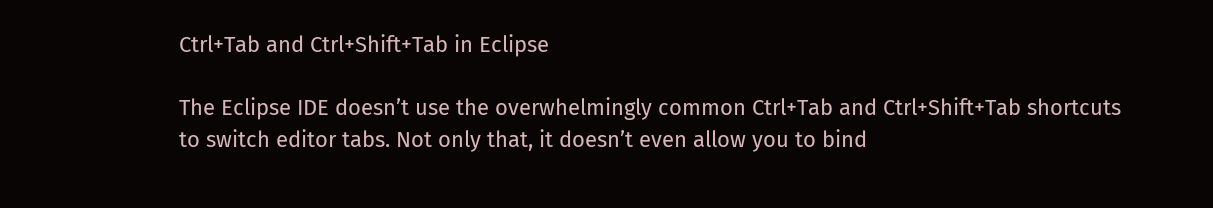Ctrl+Tab and Ctrl+Shift+Tab in Eclipse

The Eclipse IDE doesn’t use the overwhelmingly common Ctrl+Tab and Ctrl+Shift+Tab shortcuts to switch editor tabs. Not only that, it doesn’t even allow you to bind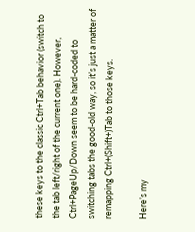these keys to the classic Ctrl+Tab behavior (switch to the tab left/right of the current one). However, Ctrl+PageUp/Down seem to be hard-coded to switching tabs the good-old way, so it’s just a matter of remapping Ctrl+(Shift+)Tab to those keys.

Here’s my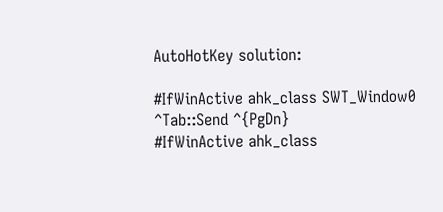AutoHotKey solution:

#IfWinActive ahk_class SWT_Window0
^Tab::Send ^{PgDn}
#IfWinActive ahk_class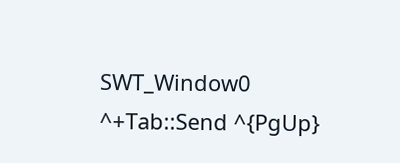SWT_Window0
^+Tab::Send ^{PgUp}